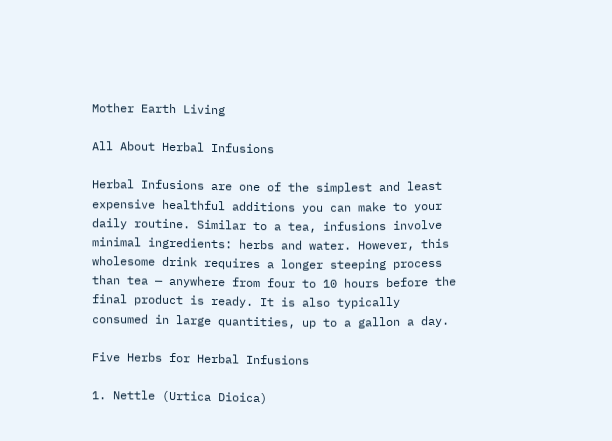Mother Earth Living

All About Herbal Infusions

Herbal Infusions are one of the simplest and least expensive healthful additions you can make to your daily routine. Similar to a tea, infusions involve minimal ingredients: herbs and water. However, this wholesome drink requires a longer steeping process than tea — anywhere from four to 10 hours before the final product is ready. It is also typically consumed in large quantities, up to a gallon a day.

Five Herbs for Herbal Infusions

1. Nettle (Urtica Dioica)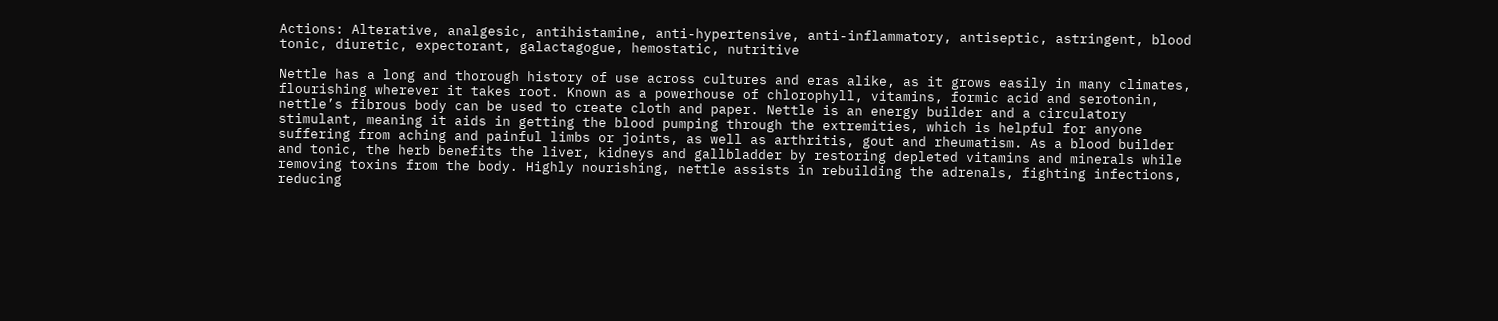Actions: Alterative, analgesic, antihistamine, anti-hypertensive, anti-inflammatory, antiseptic, astringent, blood tonic, diuretic, expectorant, galactagogue, hemostatic, nutritive

Nettle has a long and thorough history of use across cultures and eras alike, as it grows easily in many climates, flourishing wherever it takes root. Known as a powerhouse of chlorophyll, vitamins, formic acid and serotonin, nettle’s fibrous body can be used to create cloth and paper. Nettle is an energy builder and a circulatory stimulant, meaning it aids in getting the blood pumping through the extremities, which is helpful for anyone suffering from aching and painful limbs or joints, as well as arthritis, gout and rheumatism. As a blood builder and tonic, the herb benefits the liver, kidneys and gallbladder by restoring depleted vitamins and minerals while removing toxins from the body. Highly nourishing, nettle assists in rebuilding the adrenals, fighting infections, reducing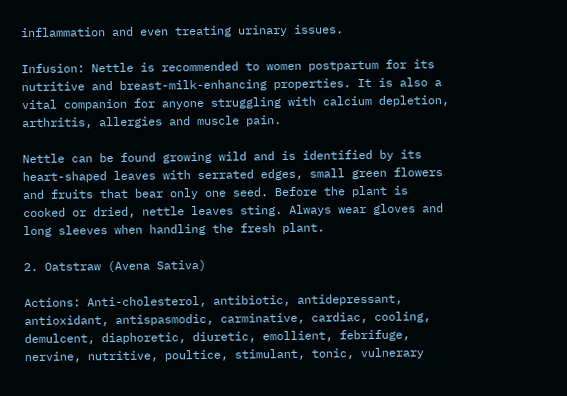inflammation and even treating urinary issues.

Infusion: Nettle is recommended to women postpartum for its nutritive and breast-milk-enhancing properties. It is also a vital companion for anyone struggling with calcium depletion, arthritis, allergies and muscle pain.

Nettle can be found growing wild and is identified by its heart-shaped leaves with serrated edges, small green flowers and fruits that bear only one seed. Before the plant is cooked or dried, nettle leaves sting. Always wear gloves and long sleeves when handling the fresh plant.

2. Oatstraw (Avena Sativa)

Actions: Anti-cholesterol, antibiotic, antidepressant, antioxidant, antispasmodic, carminative, cardiac, cooling, demulcent, diaphoretic, diuretic, emollient, febrifuge, nervine, nutritive, poultice, stimulant, tonic, vulnerary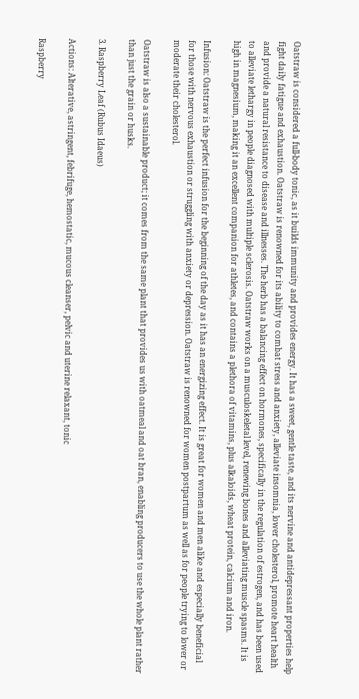Oatstraw is considered a full-body tonic, as it builds immunity and provides energy. It has a sweet, gentle taste, and its nervine and antidepressant properties help fight daily fatigue and exhaustion. Oatstraw is renowned for its ability to combat stress and anxiety, alleviate insomnia, lower cholesterol, promote heart health and provide a natural resistance to disease and illnesses. The herb has a balancing effect on hormones, specifically in the regulation of estrogen, and has been used to alleviate lethargy in people diagnosed with multiple sclerosis. Oatstraw works on a musculoskeletal level, renewing bones and alleviating muscle spasms. It is high in magnesium, making it an excellent companion for athletes, and contains a plethora of vitamins, plus alkaloids, wheat protein, calcium and iron.

Infusion: Oatstraw is the perfect infusion for the beginning of the day as it has an energizing effect. It is great for women and men alike and especially beneficial for those with nervous exhaustion or struggling with anxiety or depression. Oatstraw is renowned for women postpartum as well as for people trying to lower or moderate their cholesterol.

Oatstraw is also a sustainable product; it comes from the same plant that provides us with oatmeal and oat bran, enabling producers to use the whole plant rather than just the grain or husks.

3. Raspberry Leaf (Rubus Idaeus)

Actions: Alterative, astringent, febrifuge, hemostatic, mucous cleanser, pelvic and uterine relaxant, tonic

Raspberry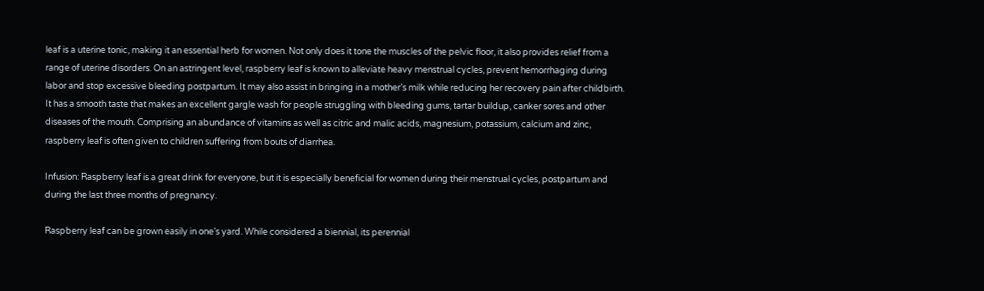leaf is a uterine tonic, making it an essential herb for women. Not only does it tone the muscles of the pelvic floor, it also provides relief from a range of uterine disorders. On an astringent level, raspberry leaf is known to alleviate heavy menstrual cycles, prevent hemorrhaging during labor and stop excessive bleeding postpartum. It may also assist in bringing in a mother’s milk while reducing her recovery pain after childbirth. It has a smooth taste that makes an excellent gargle wash for people struggling with bleeding gums, tartar buildup, canker sores and other diseases of the mouth. Comprising an abundance of vitamins as well as citric and malic acids, magnesium, potassium, calcium and zinc, raspberry leaf is often given to children suffering from bouts of diarrhea.

Infusion: Raspberry leaf is a great drink for everyone, but it is especially beneficial for women during their menstrual cycles, postpartum and during the last three months of pregnancy.

Raspberry leaf can be grown easily in one’s yard. While considered a biennial, its perennial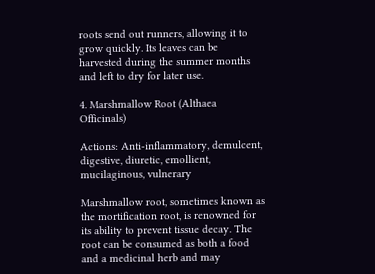roots send out runners, allowing it to grow quickly. Its leaves can be harvested during the summer months and left to dry for later use.

4. Marshmallow Root (Althaea Officinals)

Actions: Anti-inflammatory, demulcent, digestive, diuretic, emollient, mucilaginous, vulnerary

Marshmallow root, sometimes known as the mortification root, is renowned for its ability to prevent tissue decay. The root can be consumed as both a food and a medicinal herb and may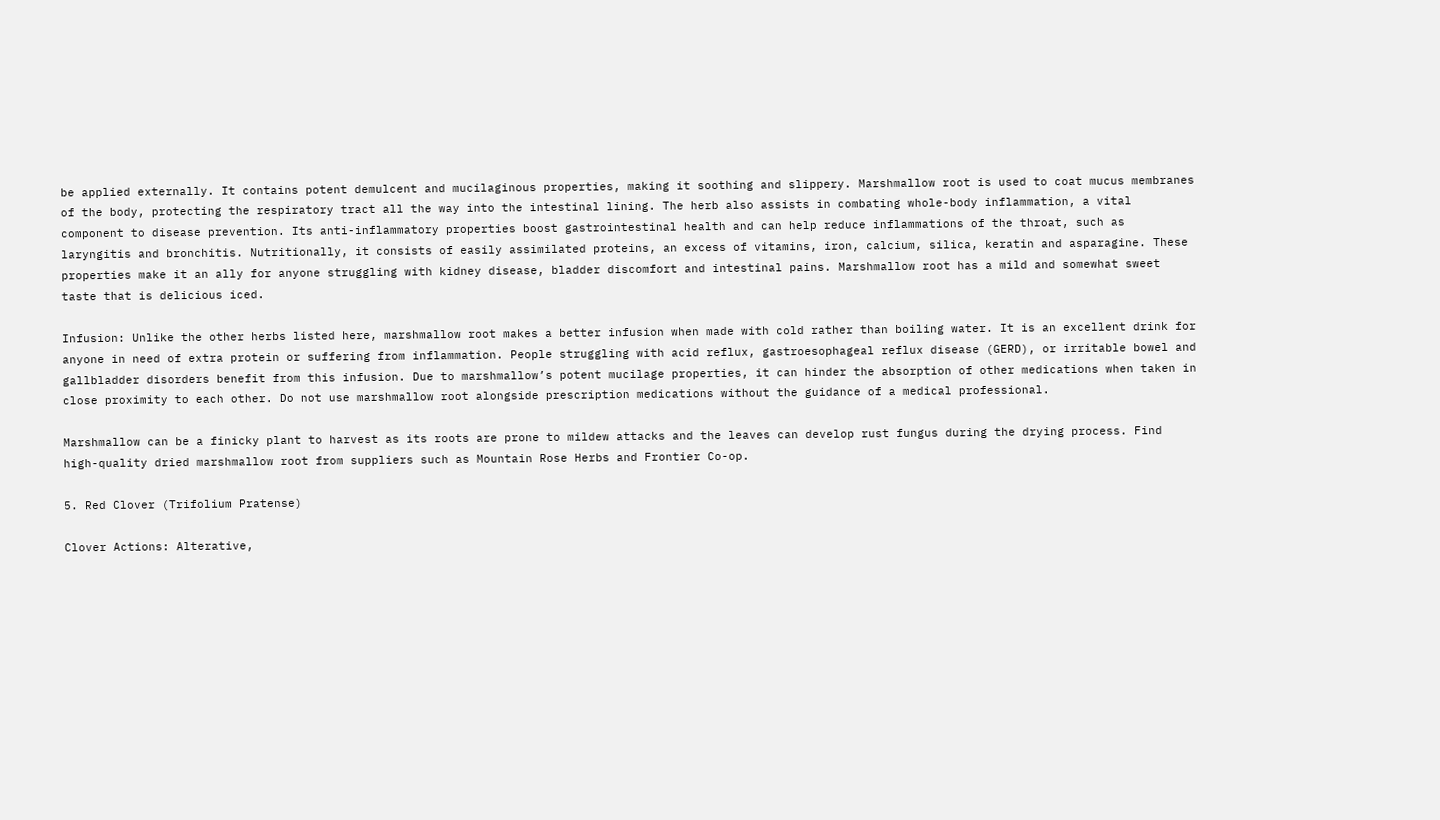be applied externally. It contains potent demulcent and mucilaginous properties, making it soothing and slippery. Marshmallow root is used to coat mucus membranes of the body, protecting the respiratory tract all the way into the intestinal lining. The herb also assists in combating whole-body inflammation, a vital component to disease prevention. Its anti-inflammatory properties boost gastrointestinal health and can help reduce inflammations of the throat, such as laryngitis and bronchitis. Nutritionally, it consists of easily assimilated proteins, an excess of vitamins, iron, calcium, silica, keratin and asparagine. These properties make it an ally for anyone struggling with kidney disease, bladder discomfort and intestinal pains. Marshmallow root has a mild and somewhat sweet taste that is delicious iced.

Infusion: Unlike the other herbs listed here, marshmallow root makes a better infusion when made with cold rather than boiling water. It is an excellent drink for anyone in need of extra protein or suffering from inflammation. People struggling with acid reflux, gastroesophageal reflux disease (GERD), or irritable bowel and gallbladder disorders benefit from this infusion. Due to marshmallow’s potent mucilage properties, it can hinder the absorption of other medications when taken in close proximity to each other. Do not use marshmallow root alongside prescription medications without the guidance of a medical professional.

Marshmallow can be a finicky plant to harvest as its roots are prone to mildew attacks and the leaves can develop rust fungus during the drying process. Find high-quality dried marshmallow root from suppliers such as Mountain Rose Herbs and Frontier Co-op.

5. Red Clover (Trifolium Pratense)

Clover Actions: Alterative,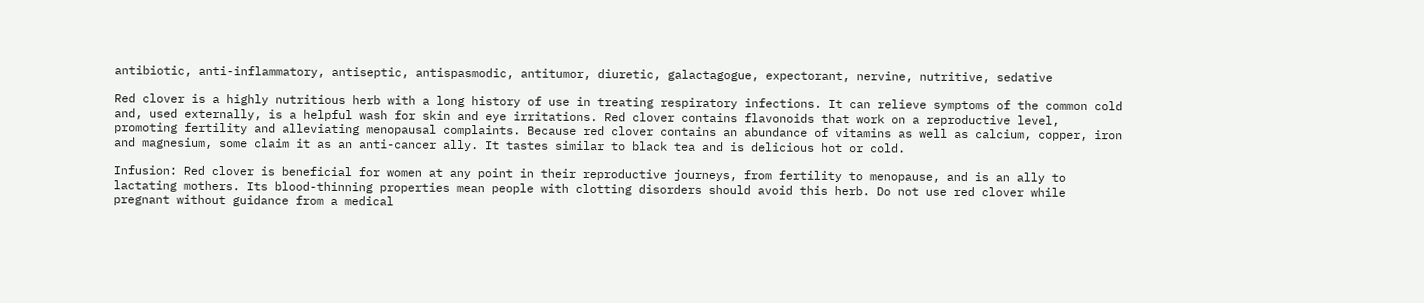antibiotic, anti-inflammatory, antiseptic, antispasmodic, antitumor, diuretic, galactagogue, expectorant, nervine, nutritive, sedative

Red clover is a highly nutritious herb with a long history of use in treating respiratory infections. It can relieve symptoms of the common cold and, used externally, is a helpful wash for skin and eye irritations. Red clover contains flavonoids that work on a reproductive level, promoting fertility and alleviating menopausal complaints. Because red clover contains an abundance of vitamins as well as calcium, copper, iron and magnesium, some claim it as an anti-cancer ally. It tastes similar to black tea and is delicious hot or cold.

Infusion: Red clover is beneficial for women at any point in their reproductive journeys, from fertility to menopause, and is an ally to lactating mothers. Its blood-thinning properties mean people with clotting disorders should avoid this herb. Do not use red clover while pregnant without guidance from a medical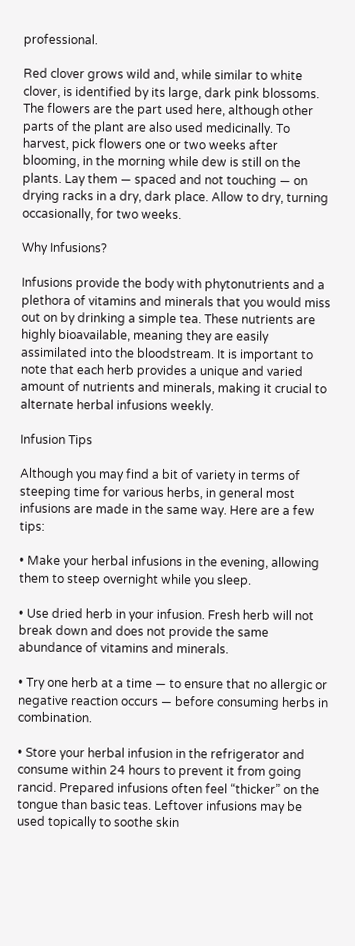professional.

Red clover grows wild and, while similar to white clover, is identified by its large, dark pink blossoms. The flowers are the part used here, although other parts of the plant are also used medicinally. To harvest, pick flowers one or two weeks after blooming, in the morning while dew is still on the plants. Lay them — spaced and not touching — on drying racks in a dry, dark place. Allow to dry, turning occasionally, for two weeks.

Why Infusions?

Infusions provide the body with phytonutrients and a plethora of vitamins and minerals that you would miss out on by drinking a simple tea. These nutrients are highly bioavailable, meaning they are easily assimilated into the bloodstream. It is important to note that each herb provides a unique and varied amount of nutrients and minerals, making it crucial to alternate herbal infusions weekly.

Infusion Tips

Although you may find a bit of variety in terms of steeping time for various herbs, in general most infusions are made in the same way. Here are a few tips:

• Make your herbal infusions in the evening, allowing them to steep overnight while you sleep.

• Use dried herb in your infusion. Fresh herb will not break down and does not provide the same abundance of vitamins and minerals.

• Try one herb at a time — to ensure that no allergic or negative reaction occurs — before consuming herbs in combination.

• Store your herbal infusion in the refrigerator and consume within 24 hours to prevent it from going rancid. Prepared infusions often feel “thicker” on the tongue than basic teas. Leftover infusions may be used topically to soothe skin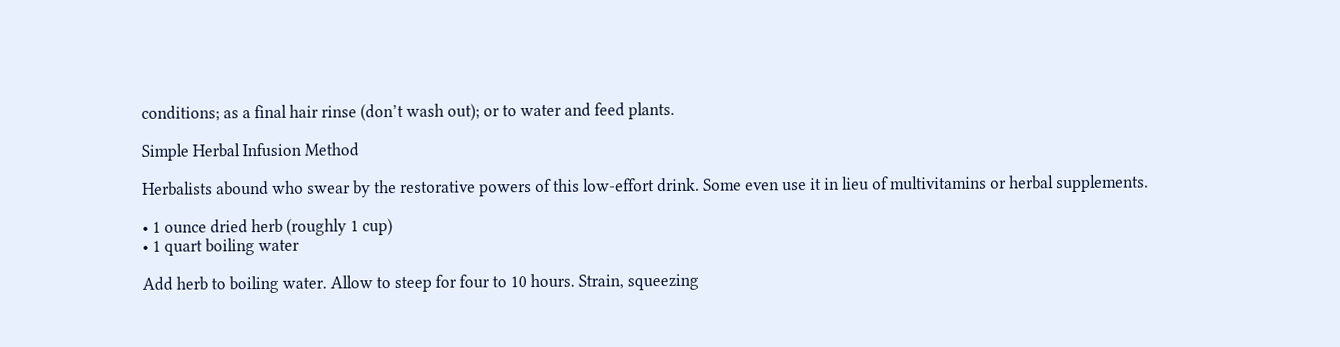conditions; as a final hair rinse (don’t wash out); or to water and feed plants.

Simple Herbal Infusion Method

Herbalists abound who swear by the restorative powers of this low-effort drink. Some even use it in lieu of multivitamins or herbal supplements.

• 1 ounce dried herb (roughly 1 cup)
• 1 quart boiling water

Add herb to boiling water. Allow to steep for four to 10 hours. Strain, squeezing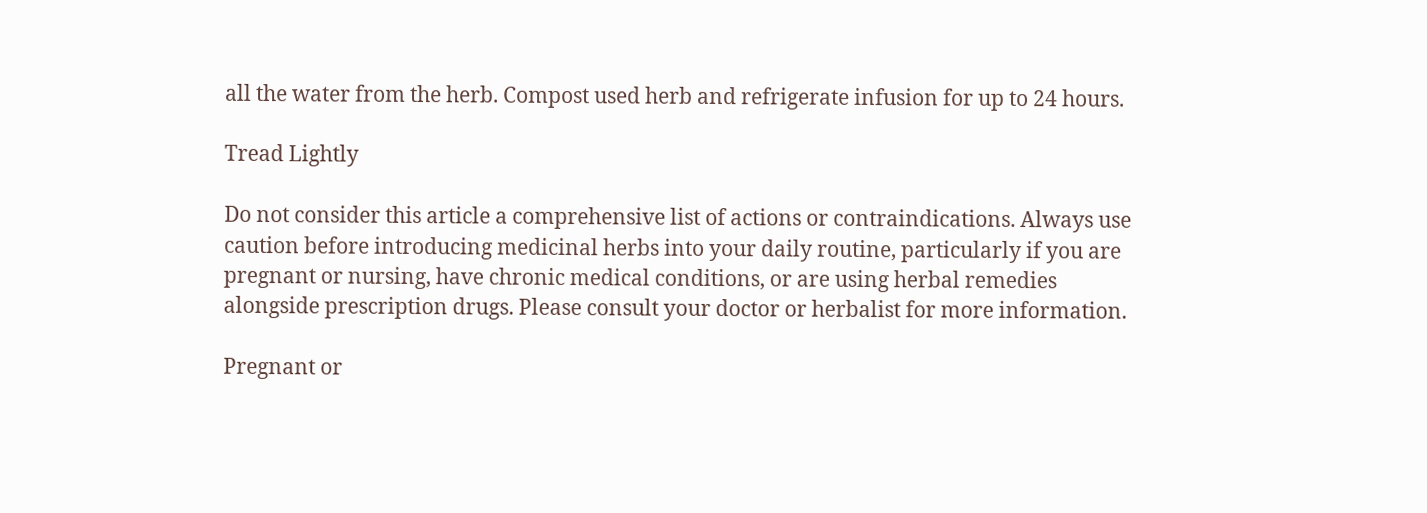all the water from the herb. Compost used herb and refrigerate infusion for up to 24 hours.

Tread Lightly

Do not consider this article a comprehensive list of actions or contraindications. Always use caution before introducing medicinal herbs into your daily routine, particularly if you are pregnant or nursing, have chronic medical conditions, or are using herbal remedies alongside prescription drugs. Please consult your doctor or herbalist for more information.

Pregnant or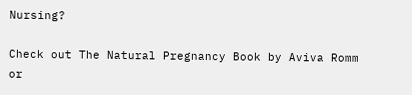Nursing?

Check out The Natural Pregnancy Book by Aviva Romm or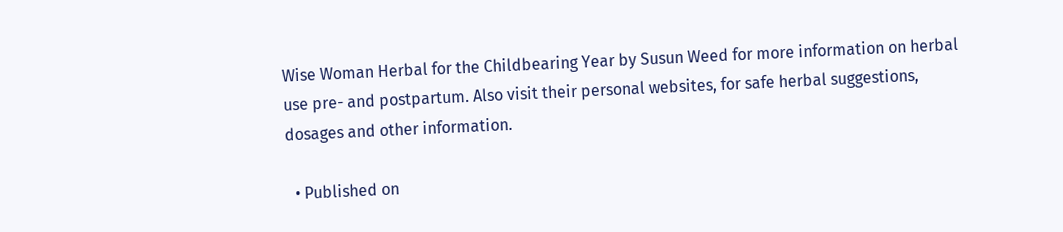Wise Woman Herbal for the Childbearing Year by Susun Weed for more information on herbal use pre- and postpartum. Also visit their personal websites, for safe herbal suggestions, dosages and other information.

  • Published on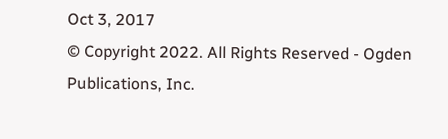Oct 3, 2017
© Copyright 2022. All Rights Reserved - Ogden Publications, Inc.